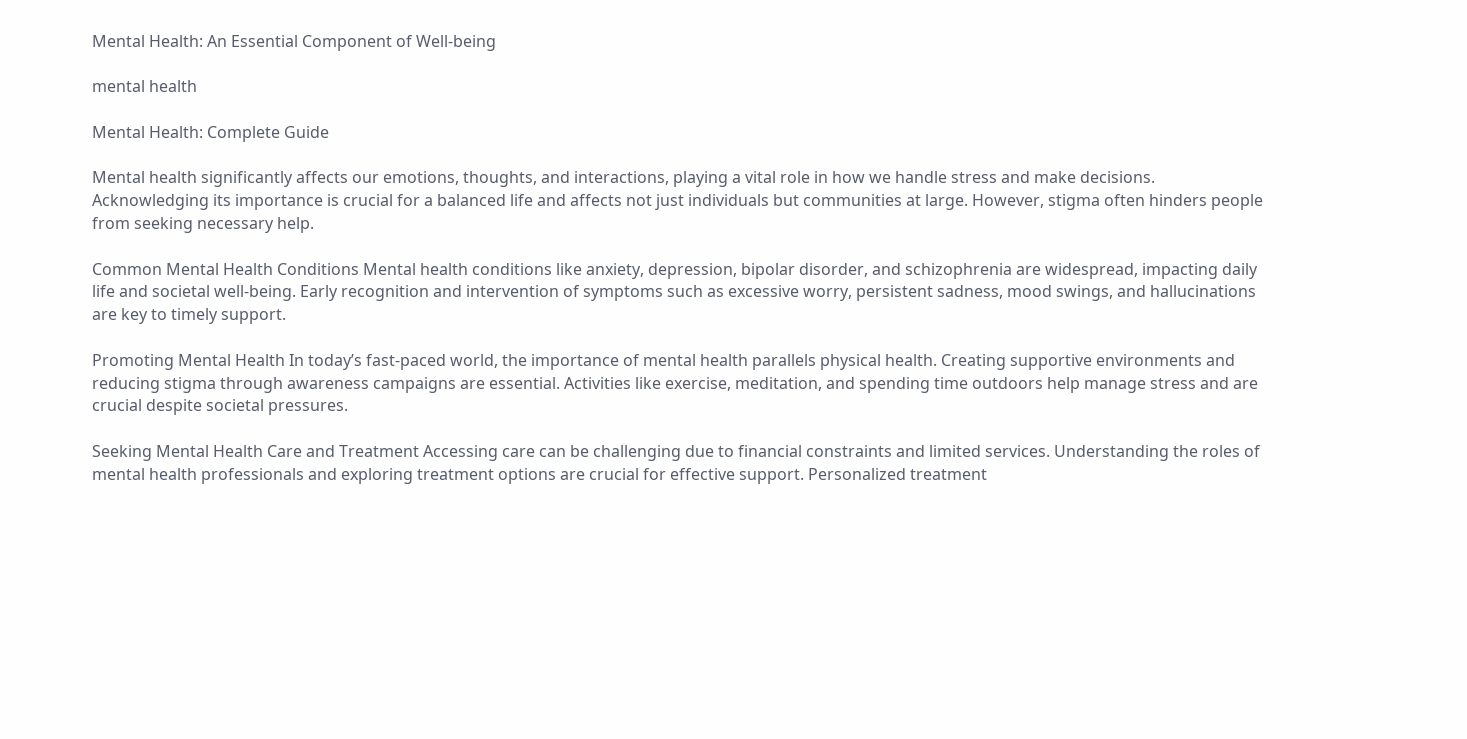Mental Health: An Essential Component of Well-being

mental health

Mental Health: Complete Guide

Mental health significantly affects our emotions, thoughts, and interactions, playing a vital role in how we handle stress and make decisions. Acknowledging its importance is crucial for a balanced life and affects not just individuals but communities at large. However, stigma often hinders people from seeking necessary help.

Common Mental Health Conditions Mental health conditions like anxiety, depression, bipolar disorder, and schizophrenia are widespread, impacting daily life and societal well-being. Early recognition and intervention of symptoms such as excessive worry, persistent sadness, mood swings, and hallucinations are key to timely support.

Promoting Mental Health In today’s fast-paced world, the importance of mental health parallels physical health. Creating supportive environments and reducing stigma through awareness campaigns are essential. Activities like exercise, meditation, and spending time outdoors help manage stress and are crucial despite societal pressures.

Seeking Mental Health Care and Treatment Accessing care can be challenging due to financial constraints and limited services. Understanding the roles of mental health professionals and exploring treatment options are crucial for effective support. Personalized treatment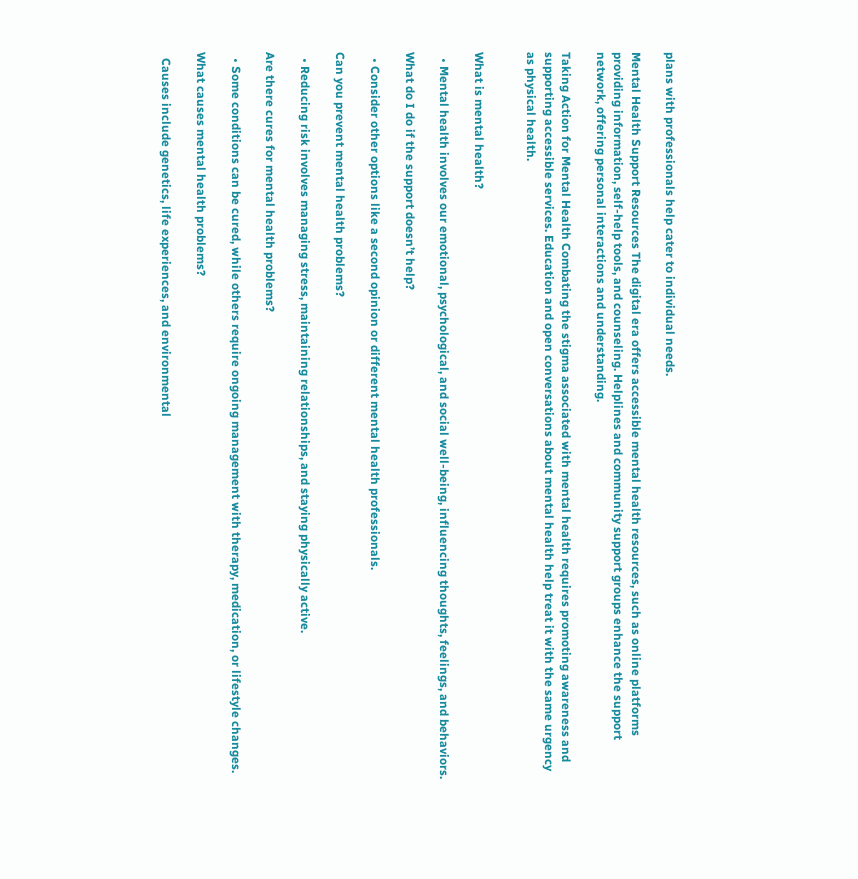plans with professionals help cater to individual needs.

Mental Health Support Resources The digital era offers accessible mental health resources, such as online platforms providing information, self-help tools, and counseling. Helplines and community support groups enhance the support network, offering personal interactions and understanding.

Taking Action for Mental Health Combating the stigma associated with mental health requires promoting awareness and supporting accessible services. Education and open conversations about mental health help treat it with the same urgency as physical health.


What is mental health?

  • Mental health involves our emotional, psychological, and social well-being, influencing thoughts, feelings, and behaviors.

What do I do if the support doesn’t help?

  • Consider other options like a second opinion or different mental health professionals.

Can you prevent mental health problems?

  • Reducing risk involves managing stress, maintaining relationships, and staying physically active.

Are there cures for mental health problems?

  • Some conditions can be cured, while others require ongoing management with therapy, medication, or lifestyle changes.

What causes mental health problems?

  Causes include genetics, life experiences, and environmental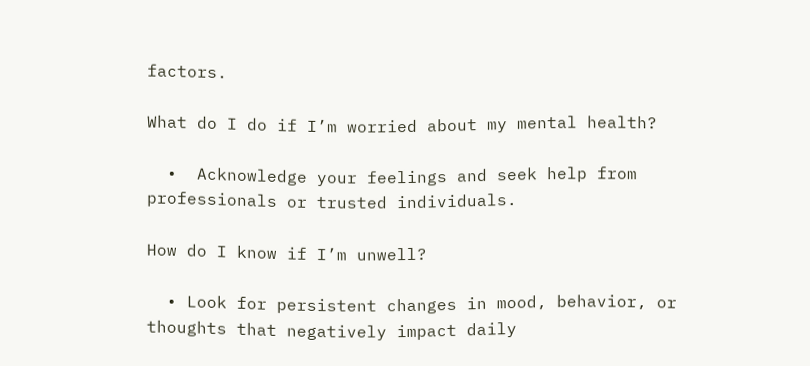factors.

What do I do if I’m worried about my mental health?

  •  Acknowledge your feelings and seek help from professionals or trusted individuals.

How do I know if I’m unwell?

  • Look for persistent changes in mood, behavior, or thoughts that negatively impact daily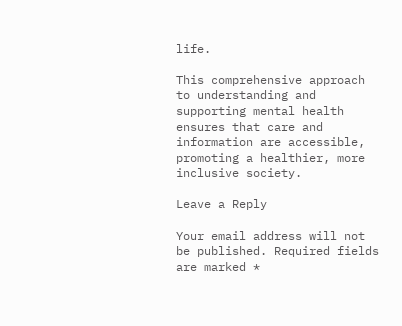life.

This comprehensive approach to understanding and supporting mental health ensures that care and information are accessible, promoting a healthier, more inclusive society.

Leave a Reply

Your email address will not be published. Required fields are marked *